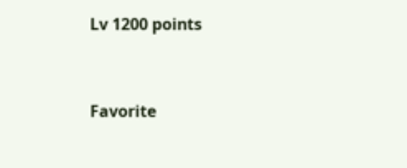Lv 1200 points


Favorite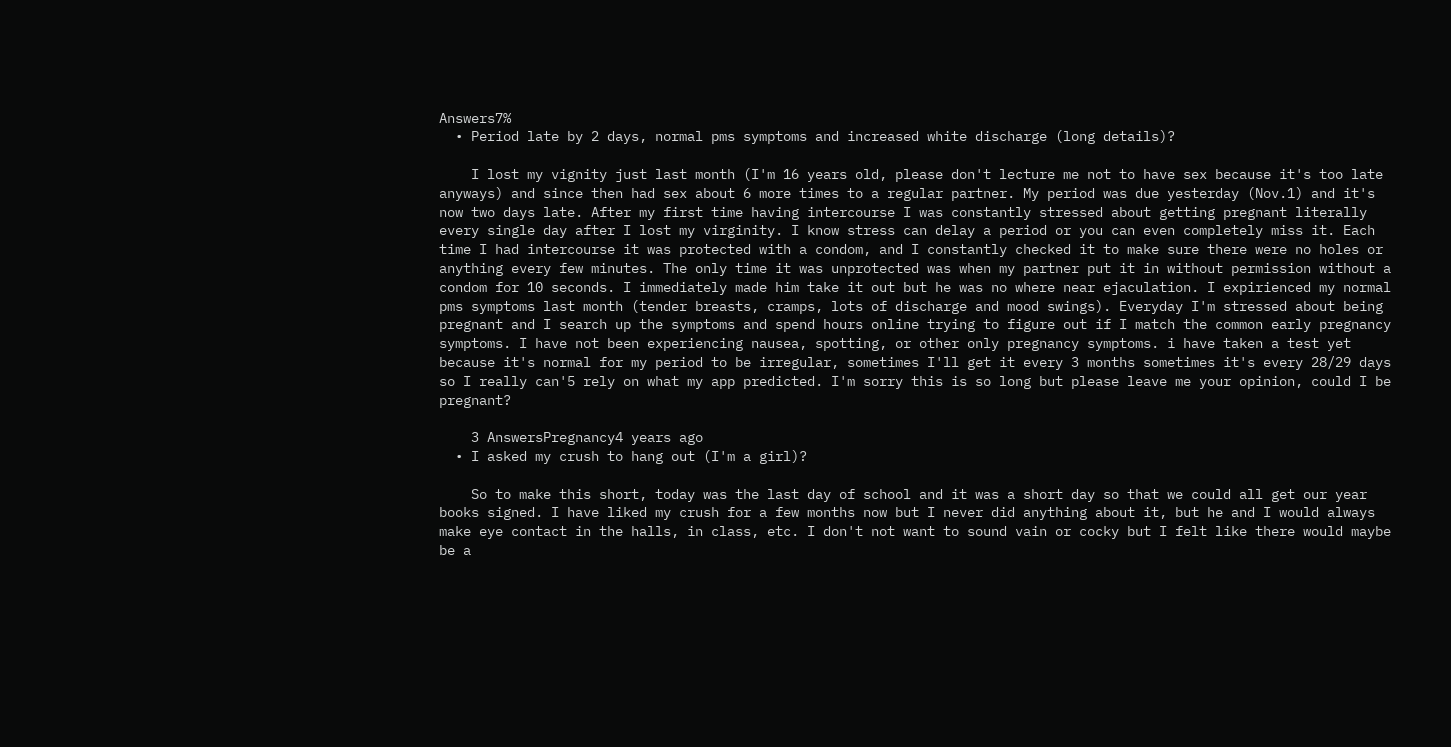Answers7%
  • Period late by 2 days, normal pms symptoms and increased white discharge (long details)?

    I lost my vignity just last month (I'm 16 years old, please don't lecture me not to have sex because it's too late anyways) and since then had sex about 6 more times to a regular partner. My period was due yesterday (Nov.1) and it's now two days late. After my first time having intercourse I was constantly stressed about getting pregnant literally every single day after I lost my virginity. I know stress can delay a period or you can even completely miss it. Each time I had intercourse it was protected with a condom, and I constantly checked it to make sure there were no holes or anything every few minutes. The only time it was unprotected was when my partner put it in without permission without a condom for 10 seconds. I immediately made him take it out but he was no where near ejaculation. I expirienced my normal pms symptoms last month (tender breasts, cramps, lots of discharge and mood swings). Everyday I'm stressed about being pregnant and I search up the symptoms and spend hours online trying to figure out if I match the common early pregnancy symptoms. I have not been experiencing nausea, spotting, or other only pregnancy symptoms. i have taken a test yet because it's normal for my period to be irregular, sometimes I'll get it every 3 months sometimes it's every 28/29 days so I really can'5 rely on what my app predicted. I'm sorry this is so long but please leave me your opinion, could I be pregnant?

    3 AnswersPregnancy4 years ago
  • I asked my crush to hang out (I'm a girl)?

    So to make this short, today was the last day of school and it was a short day so that we could all get our year books signed. I have liked my crush for a few months now but I never did anything about it, but he and I would always make eye contact in the halls, in class, etc. I don't not want to sound vain or cocky but I felt like there would maybe be a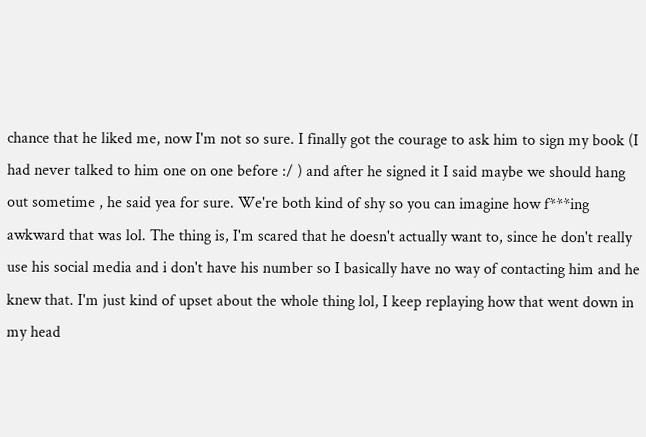chance that he liked me, now I'm not so sure. I finally got the courage to ask him to sign my book (I had never talked to him one on one before :/ ) and after he signed it I said maybe we should hang out sometime , he said yea for sure. We're both kind of shy so you can imagine how f***ing awkward that was lol. The thing is, I'm scared that he doesn't actually want to, since he don't really use his social media and i don't have his number so I basically have no way of contacting him and he knew that. I'm just kind of upset about the whole thing lol, I keep replaying how that went down in my head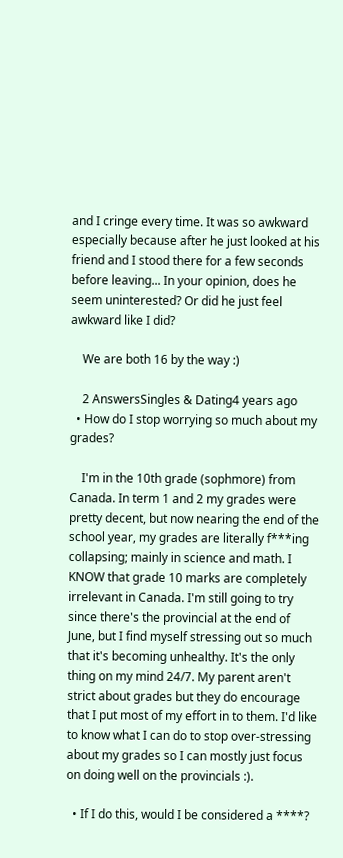and I cringe every time. It was so awkward especially because after he just looked at his friend and I stood there for a few seconds before leaving... In your opinion, does he seem uninterested? Or did he just feel awkward like I did?

    We are both 16 by the way :)

    2 AnswersSingles & Dating4 years ago
  • How do I stop worrying so much about my grades?

    I'm in the 10th grade (sophmore) from Canada. In term 1 and 2 my grades were pretty decent, but now nearing the end of the school year, my grades are literally f***ing collapsing; mainly in science and math. I KNOW that grade 10 marks are completely irrelevant in Canada. I'm still going to try since there's the provincial at the end of June, but I find myself stressing out so much that it's becoming unhealthy. It's the only thing on my mind 24/7. My parent aren't strict about grades but they do encourage that I put most of my effort in to them. I'd like to know what I can do to stop over-stressing about my grades so I can mostly just focus on doing well on the provincials :).

  • If I do this, would I be considered a ****?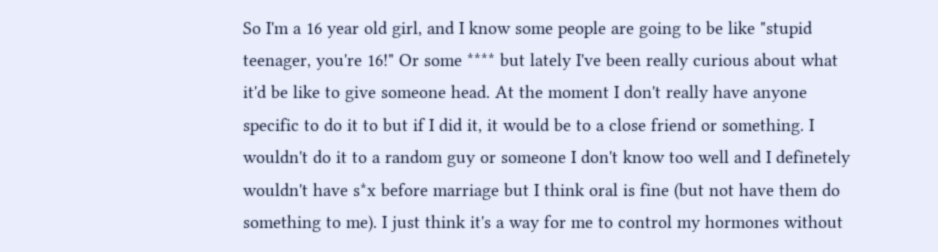So I'm a 16 year old girl, and I know some people are going to be like "stupid teenager, you're 16!" Or some **** but lately I've been really curious about what it'd be like to give someone head. At the moment I don't really have anyone specific to do it to but if I did it, it would be to a close friend or something. I wouldn't do it to a random guy or someone I don't know too well and I definetely wouldn't have s*x before marriage but I think oral is fine (but not have them do something to me). I just think it's a way for me to control my hormones without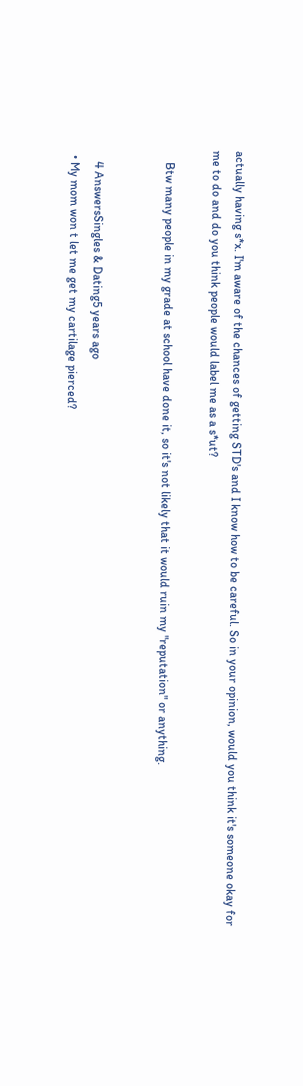actually having s*x. I'm aware of the chances of getting STD's and I know how to be careful. So in your opinion, would you think it's someone okay for me to do and do you think people would label me as a s*ut?

    Btw many people in my grade at school have done it, so it's not likely that it would ruin my "reputation" or anything.


    4 AnswersSingles & Dating5 years ago
  • My mom won t let me get my cartilage pierced?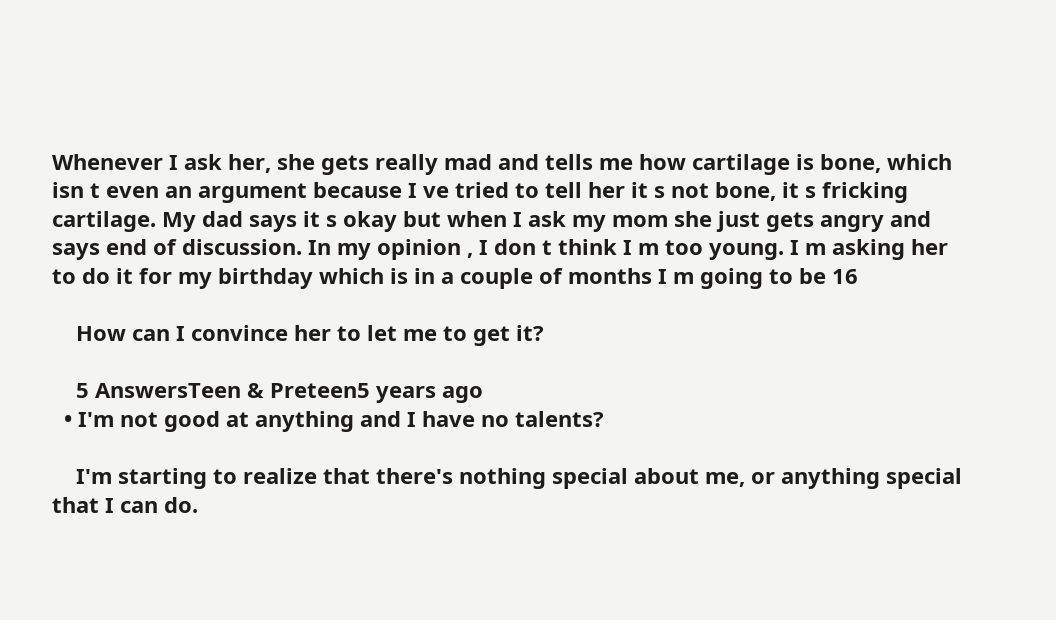Whenever I ask her, she gets really mad and tells me how cartilage is bone, which isn t even an argument because I ve tried to tell her it s not bone, it s fricking cartilage. My dad says it s okay but when I ask my mom she just gets angry and says end of discussion. In my opinion , I don t think I m too young. I m asking her to do it for my birthday which is in a couple of months I m going to be 16

    How can I convince her to let me to get it?

    5 AnswersTeen & Preteen5 years ago
  • I'm not good at anything and I have no talents?

    I'm starting to realize that there's nothing special about me, or anything special that I can do.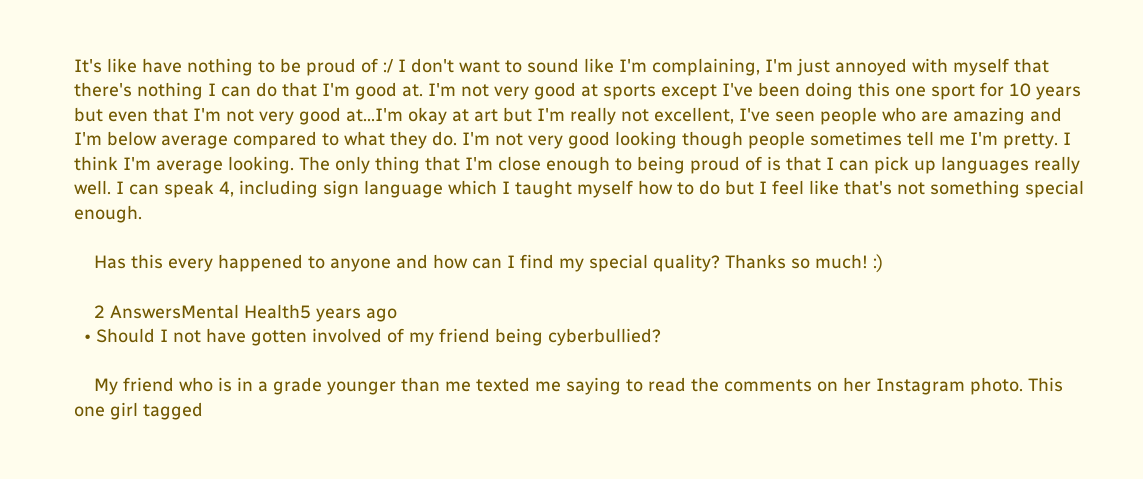It's like have nothing to be proud of :/ I don't want to sound like I'm complaining, I'm just annoyed with myself that there's nothing I can do that I'm good at. I'm not very good at sports except I've been doing this one sport for 10 years but even that I'm not very good at...I'm okay at art but I'm really not excellent, I've seen people who are amazing and I'm below average compared to what they do. I'm not very good looking though people sometimes tell me I'm pretty. I think I'm average looking. The only thing that I'm close enough to being proud of is that I can pick up languages really well. I can speak 4, including sign language which I taught myself how to do but I feel like that's not something special enough.

    Has this every happened to anyone and how can I find my special quality? Thanks so much! :)

    2 AnswersMental Health5 years ago
  • Should I not have gotten involved of my friend being cyberbullied?

    My friend who is in a grade younger than me texted me saying to read the comments on her Instagram photo. This one girl tagged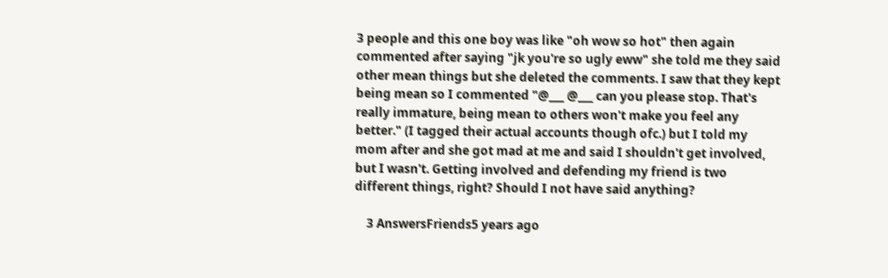3 people and this one boy was like "oh wow so hot" then again commented after saying "jk you're so ugly eww" she told me they said other mean things but she deleted the comments. I saw that they kept being mean so I commented "@___ @___ can you please stop. That's really immature, being mean to others won't make you feel any better." (I tagged their actual accounts though ofc.) but I told my mom after and she got mad at me and said I shouldn't get involved, but I wasn't. Getting involved and defending my friend is two different things, right? Should I not have said anything?

    3 AnswersFriends5 years ago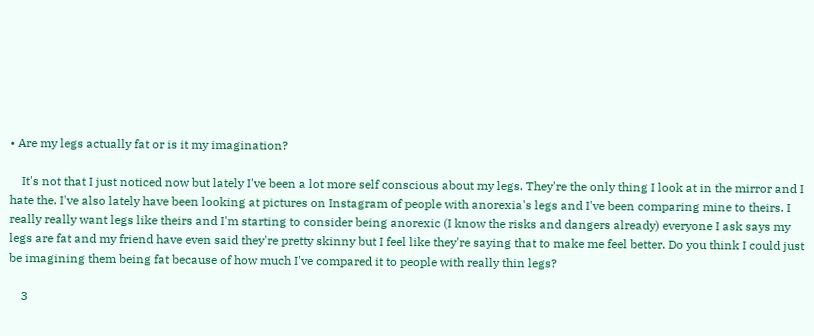• Are my legs actually fat or is it my imagination?

    It's not that I just noticed now but lately I've been a lot more self conscious about my legs. They're the only thing I look at in the mirror and I hate the. I've also lately have been looking at pictures on Instagram of people with anorexia's legs and I've been comparing mine to theirs. I really really want legs like theirs and I'm starting to consider being anorexic (I know the risks and dangers already) everyone I ask says my legs are fat and my friend have even said they're pretty skinny but I feel like they're saying that to make me feel better. Do you think I could just be imagining them being fat because of how much I've compared it to people with really thin legs?

    3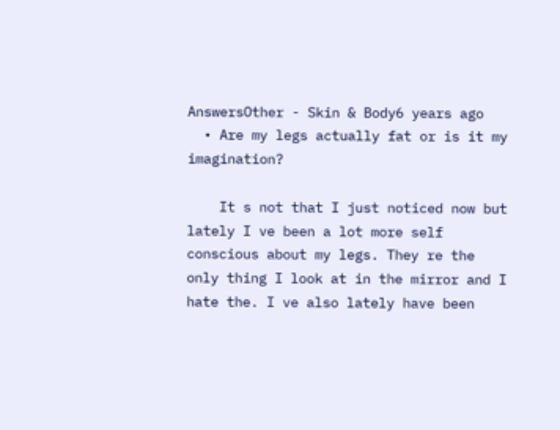AnswersOther - Skin & Body6 years ago
  • Are my legs actually fat or is it my imagination?

    It s not that I just noticed now but lately I ve been a lot more self conscious about my legs. They re the only thing I look at in the mirror and I hate the. I ve also lately have been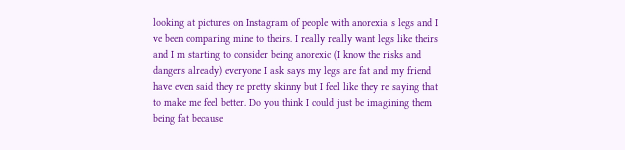looking at pictures on Instagram of people with anorexia s legs and I ve been comparing mine to theirs. I really really want legs like theirs and I m starting to consider being anorexic (I know the risks and dangers already) everyone I ask says my legs are fat and my friend have even said they re pretty skinny but I feel like they re saying that to make me feel better. Do you think I could just be imagining them being fat because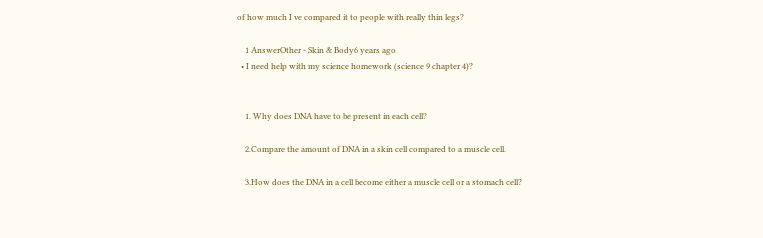of how much I ve compared it to people with really thin legs?

    1 AnswerOther - Skin & Body6 years ago
  • I need help with my science homework (science 9 chapter 4)?


    1. Why does DNA have to be present in each cell?

    2.Compare the amount of DNA in a skin cell compared to a muscle cell.

    3.How does the DNA in a cell become either a muscle cell or a stomach cell?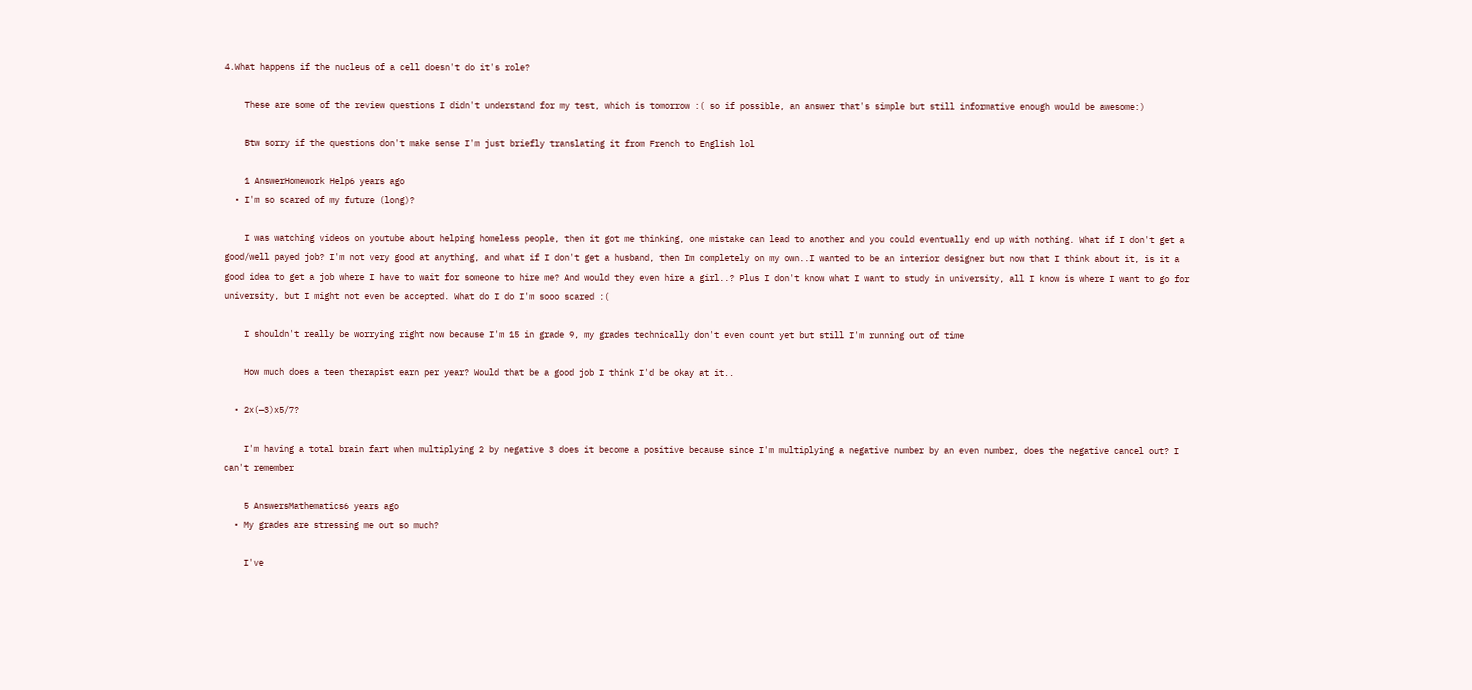4.What happens if the nucleus of a cell doesn't do it's role?

    These are some of the review questions I didn't understand for my test, which is tomorrow :( so if possible, an answer that's simple but still informative enough would be awesome:)

    Btw sorry if the questions don't make sense I'm just briefly translating it from French to English lol

    1 AnswerHomework Help6 years ago
  • I'm so scared of my future (long)?

    I was watching videos on youtube about helping homeless people, then it got me thinking, one mistake can lead to another and you could eventually end up with nothing. What if I don't get a good/well payed job? I'm not very good at anything, and what if I don't get a husband, then Im completely on my own..I wanted to be an interior designer but now that I think about it, is it a good idea to get a job where I have to wait for someone to hire me? And would they even hire a girl..? Plus I don't know what I want to study in university, all I know is where I want to go for university, but I might not even be accepted. What do I do I'm sooo scared :(

    I shouldn't really be worrying right now because I'm 15 in grade 9, my grades technically don't even count yet but still I'm running out of time

    How much does a teen therapist earn per year? Would that be a good job I think I'd be okay at it..

  • 2x(—3)x5/7?

    I'm having a total brain fart when multiplying 2 by negative 3 does it become a positive because since I'm multiplying a negative number by an even number, does the negative cancel out? I can't remember

    5 AnswersMathematics6 years ago
  • My grades are stressing me out so much?

    I've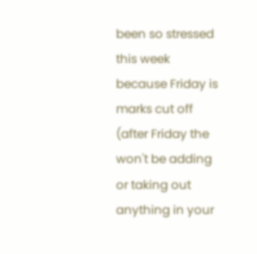been so stressed this week because Friday is marks cut off (after Friday the won't be adding or taking out anything in your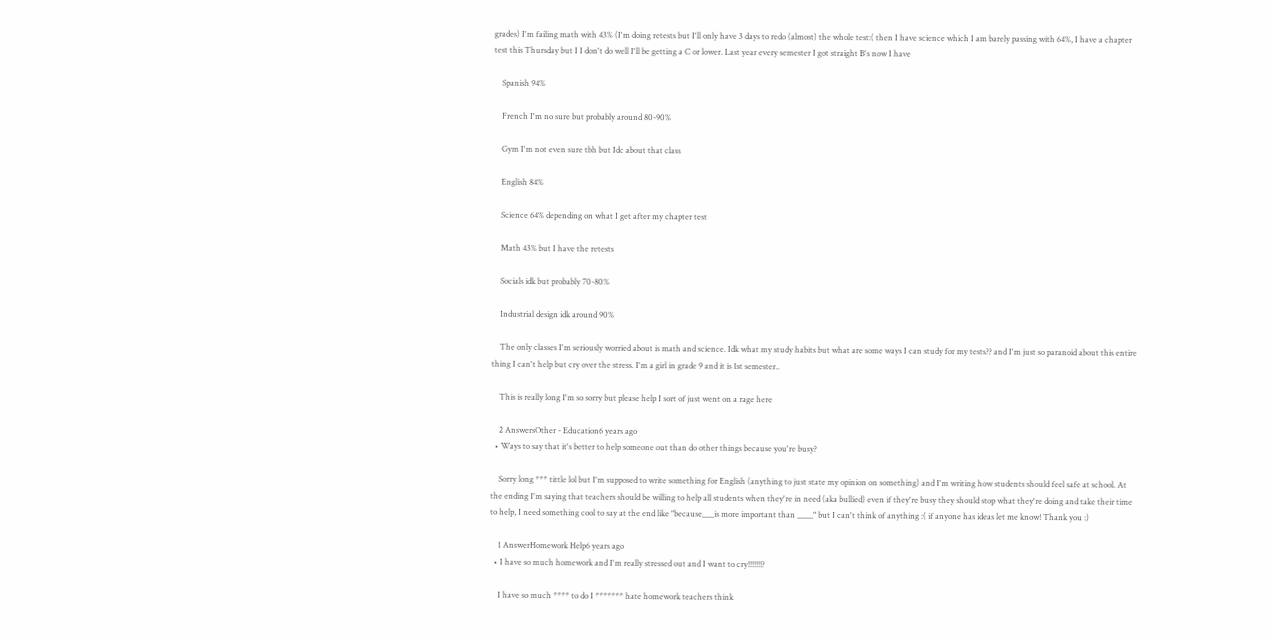grades) I'm failing math with 43% (I'm doing retests but I'll only have 3 days to redo (almost) the whole test:( then I have science which I am barely passing with 64%, I have a chapter test this Thursday but I I don't do well I'll be getting a C or lower. Last year every semester I got straight B's now I have

    Spanish 94%

    French I'm no sure but probably around 80-90%

    Gym I'm not even sure tbh but Idc about that class

    English 84%

    Science 64% depending on what I get after my chapter test

    Math 43% but I have the retests

    Socials idk but probably 70-80%

    Industrial design idk around 90%

    The only classes I'm seriously worried about is math and science. Idk what my study habits but what are some ways I can study for my tests?? and I'm just so paranoid about this entire thing I can't help but cry over the stress. I'm a girl in grade 9 and it is 1st semester..

    This is really long I'm so sorry but please help I sort of just went on a rage here

    2 AnswersOther - Education6 years ago
  • Ways to say that it's better to help someone out than do other things because you're busy?

    Sorry long *** tittle lol but I'm supposed to write something for English (anything to just state my opinion on something) and I'm writing how students should feel safe at school. At the ending I'm saying that teachers should be willing to help all students when they're in need (aka bullied) even if they're busy they should stop what they're doing and take their time to help, I need something cool to say at the end like "because___is more important than ____" but I can't think of anything :( if anyone has ideas let me know! Thank you :)

    1 AnswerHomework Help6 years ago
  • I have so much homework and I'm really stressed out and I want to cry!!!!!!!?

    I have so much **** to do I ******* hate homework teachers think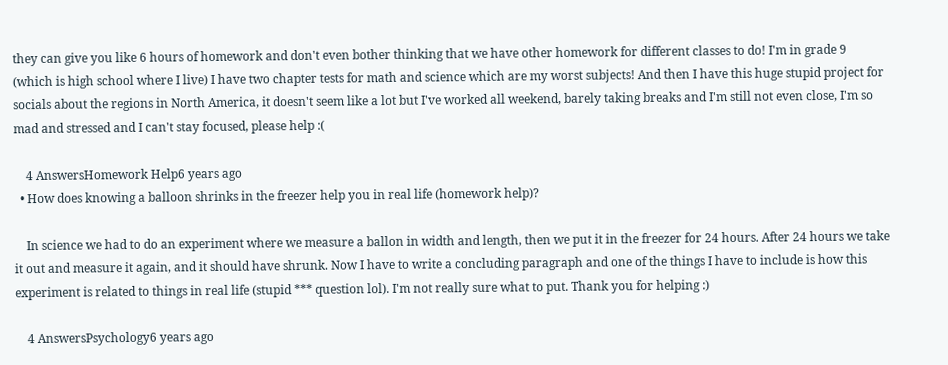they can give you like 6 hours of homework and don't even bother thinking that we have other homework for different classes to do! I'm in grade 9 (which is high school where I live) I have two chapter tests for math and science which are my worst subjects! And then I have this huge stupid project for socials about the regions in North America, it doesn't seem like a lot but I've worked all weekend, barely taking breaks and I'm still not even close, I'm so mad and stressed and I can't stay focused, please help :(

    4 AnswersHomework Help6 years ago
  • How does knowing a balloon shrinks in the freezer help you in real life (homework help)?

    In science we had to do an experiment where we measure a ballon in width and length, then we put it in the freezer for 24 hours. After 24 hours we take it out and measure it again, and it should have shrunk. Now I have to write a concluding paragraph and one of the things I have to include is how this experiment is related to things in real life (stupid *** question lol). I'm not really sure what to put. Thank you for helping :)

    4 AnswersPsychology6 years ago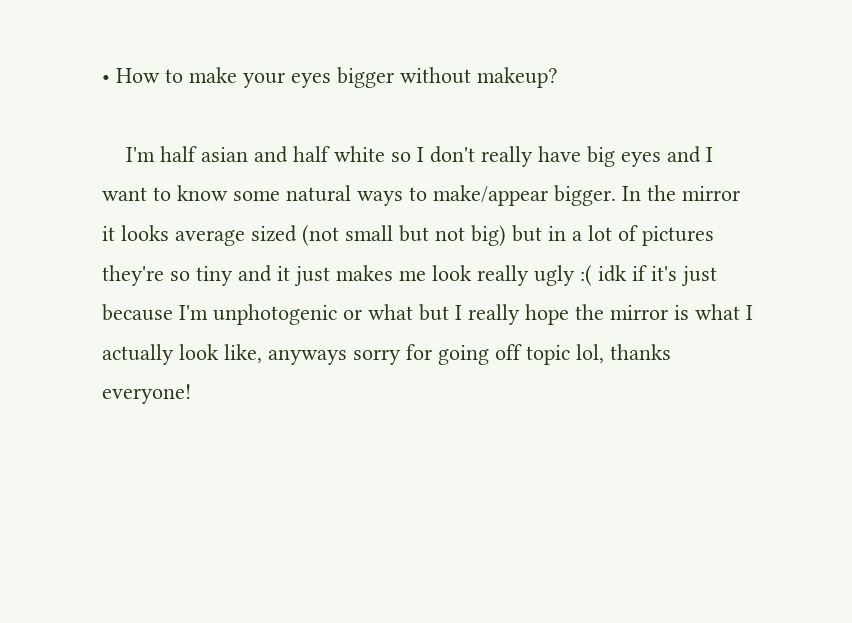• How to make your eyes bigger without makeup?

    I'm half asian and half white so I don't really have big eyes and I want to know some natural ways to make/appear bigger. In the mirror it looks average sized (not small but not big) but in a lot of pictures they're so tiny and it just makes me look really ugly :( idk if it's just because I'm unphotogenic or what but I really hope the mirror is what I actually look like, anyways sorry for going off topic lol, thanks everyone!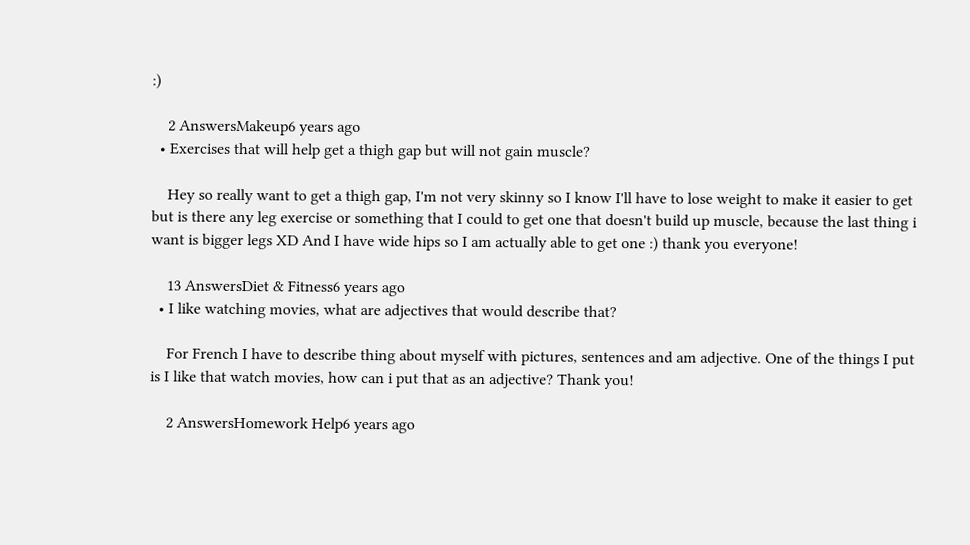:)

    2 AnswersMakeup6 years ago
  • Exercises that will help get a thigh gap but will not gain muscle?

    Hey so really want to get a thigh gap, I'm not very skinny so I know I'll have to lose weight to make it easier to get but is there any leg exercise or something that I could to get one that doesn't build up muscle, because the last thing i want is bigger legs XD And I have wide hips so I am actually able to get one :) thank you everyone!

    13 AnswersDiet & Fitness6 years ago
  • I like watching movies, what are adjectives that would describe that?

    For French I have to describe thing about myself with pictures, sentences and am adjective. One of the things I put is I like that watch movies, how can i put that as an adjective? Thank you!

    2 AnswersHomework Help6 years ago